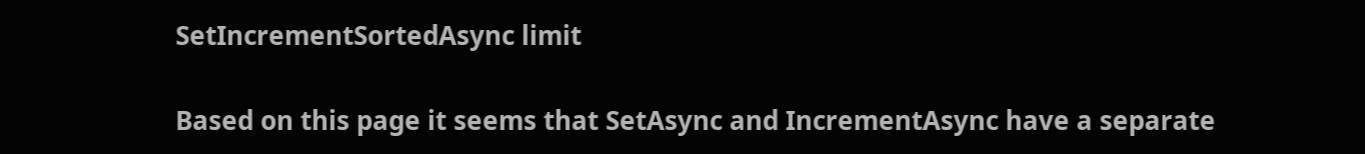SetIncrementSortedAsync limit

Based on this page it seems that SetAsync and IncrementAsync have a separate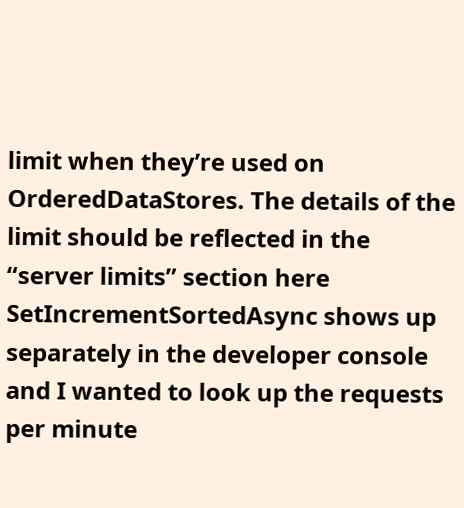limit when they’re used on OrderedDataStores. The details of the limit should be reflected in the “server limits” section here SetIncrementSortedAsync shows up separately in the developer console and I wanted to look up the requests per minute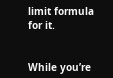limit formula for it.


While you’re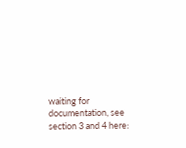waiting for documentation, see section 3 and 4 here: